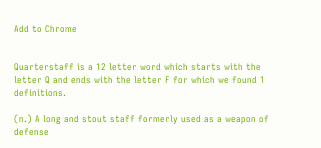Add to Chrome


Quarterstaff is a 12 letter word which starts with the letter Q and ends with the letter F for which we found 1 definitions.

(n.) A long and stout staff formerly used as a weapon of defense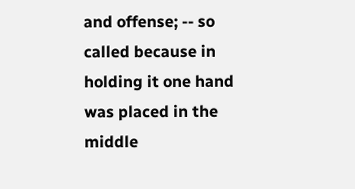and offense; -- so called because in holding it one hand was placed in the middle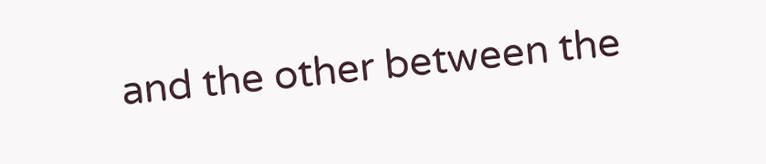and the other between the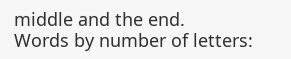middle and the end.
Words by number of letters: